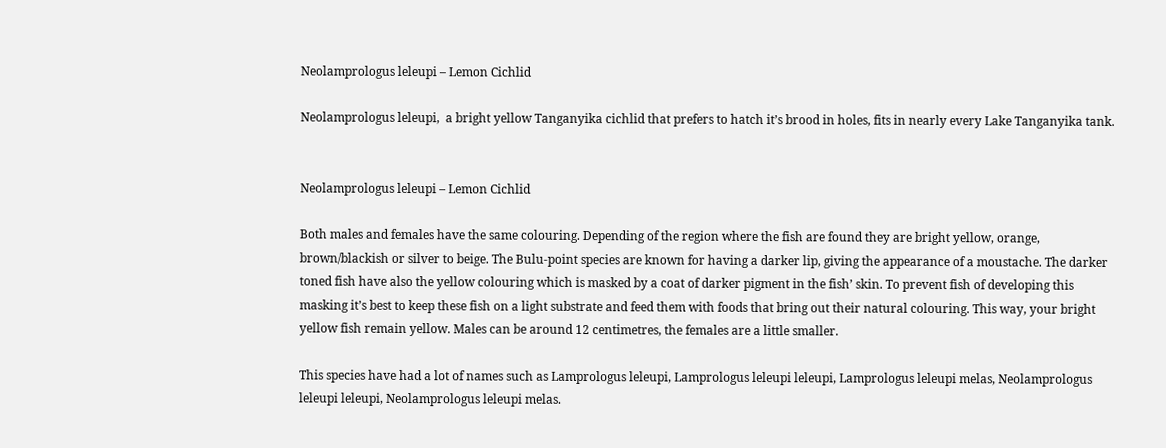Neolamprologus leleupi – Lemon Cichlid

Neolamprologus leleupi,  a bright yellow Tanganyika cichlid that prefers to hatch it’s brood in holes, fits in nearly every Lake Tanganyika tank.


Neolamprologus leleupi – Lemon Cichlid

Both males and females have the same colouring. Depending of the region where the fish are found they are bright yellow, orange, brown/blackish or silver to beige. The Bulu-point species are known for having a darker lip, giving the appearance of a moustache. The darker toned fish have also the yellow colouring which is masked by a coat of darker pigment in the fish’ skin. To prevent fish of developing this masking it’s best to keep these fish on a light substrate and feed them with foods that bring out their natural colouring. This way, your bright yellow fish remain yellow. Males can be around 12 centimetres, the females are a little smaller.

This species have had a lot of names such as Lamprologus leleupi, Lamprologus leleupi leleupi, Lamprologus leleupi melas, Neolamprologus leleupi leleupi, Neolamprologus leleupi melas.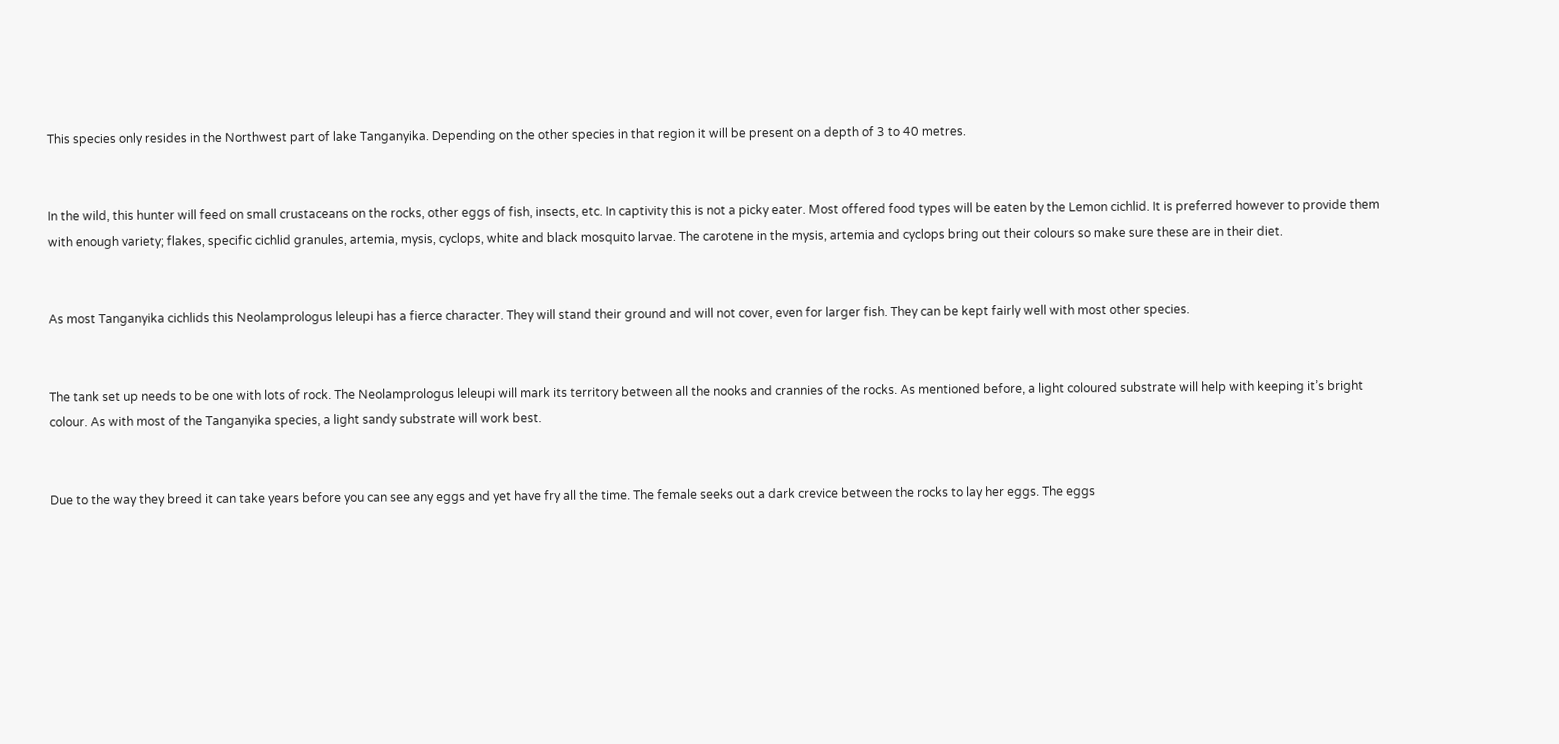This species only resides in the Northwest part of lake Tanganyika. Depending on the other species in that region it will be present on a depth of 3 to 40 metres.


In the wild, this hunter will feed on small crustaceans on the rocks, other eggs of fish, insects, etc. In captivity this is not a picky eater. Most offered food types will be eaten by the Lemon cichlid. It is preferred however to provide them with enough variety; flakes, specific cichlid granules, artemia, mysis, cyclops, white and black mosquito larvae. The carotene in the mysis, artemia and cyclops bring out their colours so make sure these are in their diet.


As most Tanganyika cichlids this Neolamprologus leleupi has a fierce character. They will stand their ground and will not cover, even for larger fish. They can be kept fairly well with most other species.


The tank set up needs to be one with lots of rock. The Neolamprologus leleupi will mark its territory between all the nooks and crannies of the rocks. As mentioned before, a light coloured substrate will help with keeping it’s bright colour. As with most of the Tanganyika species, a light sandy substrate will work best.


Due to the way they breed it can take years before you can see any eggs and yet have fry all the time. The female seeks out a dark crevice between the rocks to lay her eggs. The eggs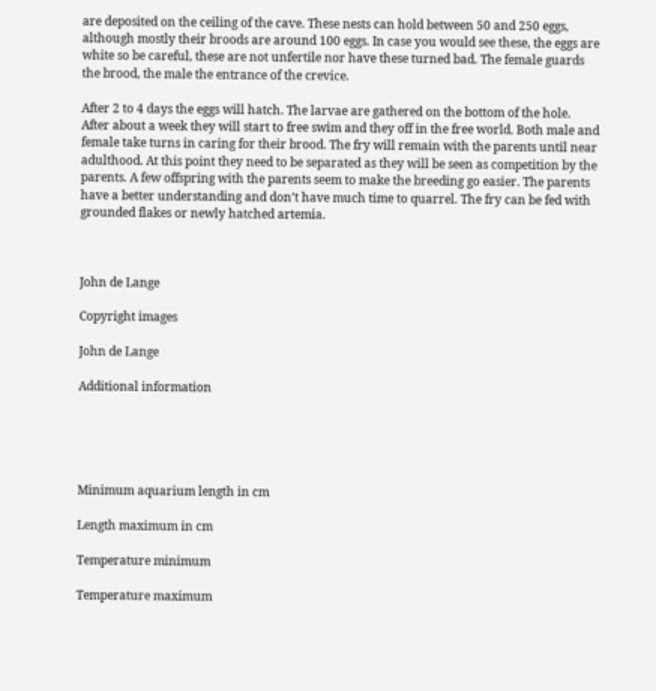are deposited on the ceiling of the cave. These nests can hold between 50 and 250 eggs, although mostly their broods are around 100 eggs. In case you would see these, the eggs are white so be careful, these are not unfertile nor have these turned bad. The female guards the brood, the male the entrance of the crevice.

After 2 to 4 days the eggs will hatch. The larvae are gathered on the bottom of the hole. After about a week they will start to free swim and they off in the free world. Both male and female take turns in caring for their brood. The fry will remain with the parents until near adulthood. At this point they need to be separated as they will be seen as competition by the parents. A few offspring with the parents seem to make the breeding go easier. The parents have a better understanding and don’t have much time to quarrel. The fry can be fed with grounded flakes or newly hatched artemia.



John de Lange

Copyright images

John de Lange

Additional information





Minimum aquarium length in cm

Length maximum in cm

Temperature minimum

Temperature maximum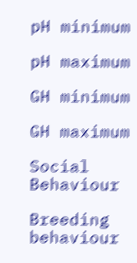pH minimum

pH maximum

GH minimum

GH maximum

Social Behaviour

Breeding behaviour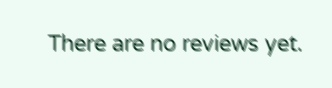There are no reviews yet.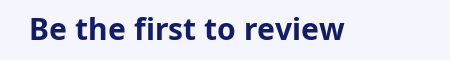Be the first to review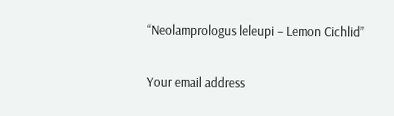“Neolamprologus leleupi – Lemon Cichlid”

Your email address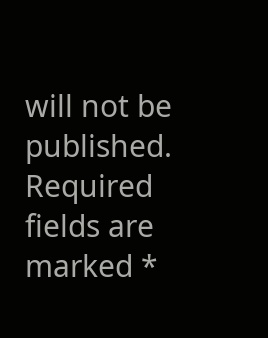will not be published. Required fields are marked *